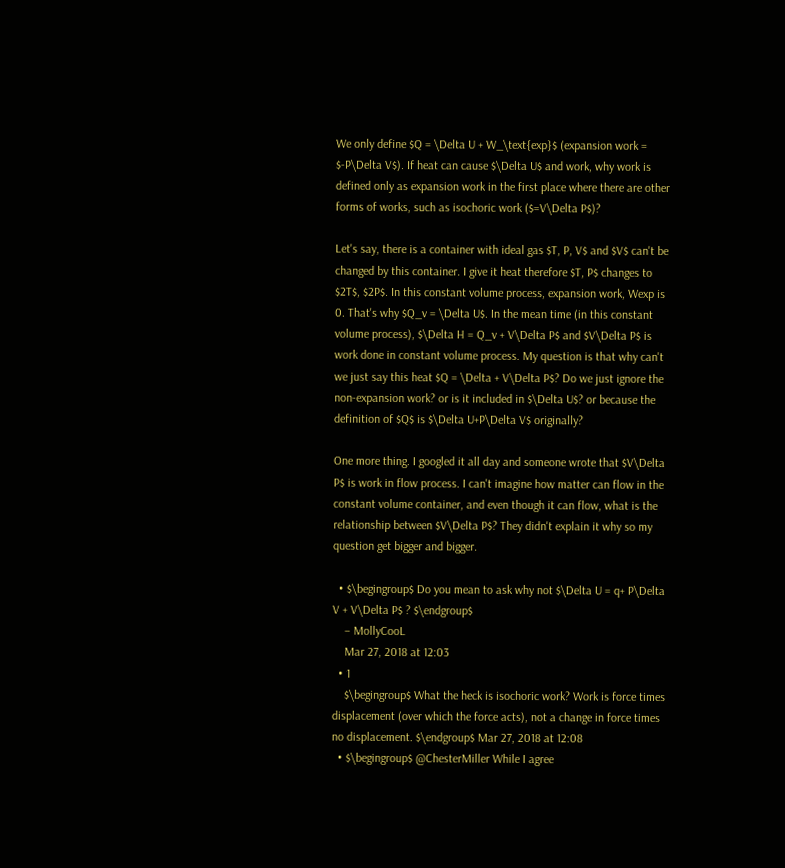We only define $Q = \Delta U + W_\text{exp}$ (expansion work = $-P\Delta V$). If heat can cause $\Delta U$ and work, why work is defined only as expansion work in the first place where there are other forms of works, such as isochoric work ($=V\Delta P$)?

Let's say, there is a container with ideal gas $T, P, V$ and $V$ can't be changed by this container. I give it heat therefore $T, P$ changes to $2T$, $2P$. In this constant volume process, expansion work, Wexp is 0. That's why $Q_v = \Delta U$. In the mean time (in this constant volume process), $\Delta H = Q_v + V\Delta P$ and $V\Delta P$ is work done in constant volume process. My question is that why can't we just say this heat $Q = \Delta + V\Delta P$? Do we just ignore the non-expansion work? or is it included in $\Delta U$? or because the definition of $Q$ is $\Delta U+P\Delta V$ originally?

One more thing. I googled it all day and someone wrote that $V\Delta P$ is work in flow process. I can't imagine how matter can flow in the constant volume container, and even though it can flow, what is the relationship between $V\Delta P$? They didn't explain it why so my question get bigger and bigger.

  • $\begingroup$ Do you mean to ask why not $\Delta U = q+ P\Delta V + V\Delta P$ ? $\endgroup$
    – MollyCooL
    Mar 27, 2018 at 12:03
  • 1
    $\begingroup$ What the heck is isochoric work? Work is force times displacement (over which the force acts), not a change in force times no displacement. $\endgroup$ Mar 27, 2018 at 12:08
  • $\begingroup$ @ChesterMiller While I agree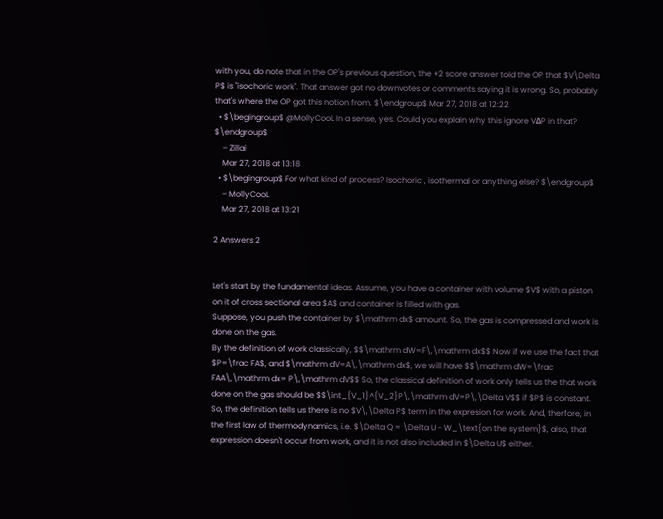with you, do note that in the OP's previous question, the +2 score answer told the OP that $V\Delta P$ is "isochoric work". That answer got no downvotes or comments saying it is wrong. So, probably that's where the OP got this notion from. $\endgroup$ Mar 27, 2018 at 12:22
  • $\begingroup$ @MollyCooL In a sense, yes. Could you explain why this ignore VΔP in that? $\endgroup$
    – Zillai
    Mar 27, 2018 at 13:18
  • $\begingroup$ For what kind of process? Isochoric , isothermal or anything else? $\endgroup$
    – MollyCooL
    Mar 27, 2018 at 13:21

2 Answers 2


Let's start by the fundamental ideas. Assume, you have a container with volume $V$ with a piston on it of cross sectional area $A$ and container is filled with gas.
Suppose, you push the container by $\mathrm dx$ amount. So, the gas is compressed and work is done on the gas.
By the definition of work classically, $$\mathrm dW=F\,\mathrm dx$$ Now if we use the fact that $P=\frac FA$, and $\mathrm dV=A\,\mathrm dx$, we will have $$\mathrm dW=\frac FAA\,\mathrm dx= P\,\mathrm dV$$ So, the classical definition of work only tells us the that work done on the gas should be $$\int_{V_1}^{V_2}P\,\mathrm dV=P\,\Delta V$$ if $P$ is constant.
So, the definition tells us there is no $V\,\Delta P$ term in the expresion for work. And, therfore, in the first law of thermodynamics, i.e. $\Delta Q = \Delta U - W_\text{on the system}$, also, that expression doesn't occur from work, and it is not also included in $\Delta U$ either.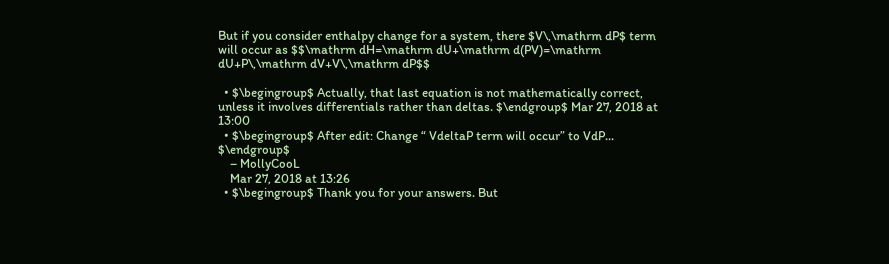But if you consider enthalpy change for a system, there $V\,\mathrm dP$ term will occur as $$\mathrm dH=\mathrm dU+\mathrm d(PV)=\mathrm dU+P\,\mathrm dV+V\,\mathrm dP$$

  • $\begingroup$ Actually, that last equation is not mathematically correct, unless it involves differentials rather than deltas. $\endgroup$ Mar 27, 2018 at 13:00
  • $\begingroup$ After edit: Change “ VdeltaP term will occur” to VdP... $\endgroup$
    – MollyCooL
    Mar 27, 2018 at 13:26
  • $\begingroup$ Thank you for your answers. But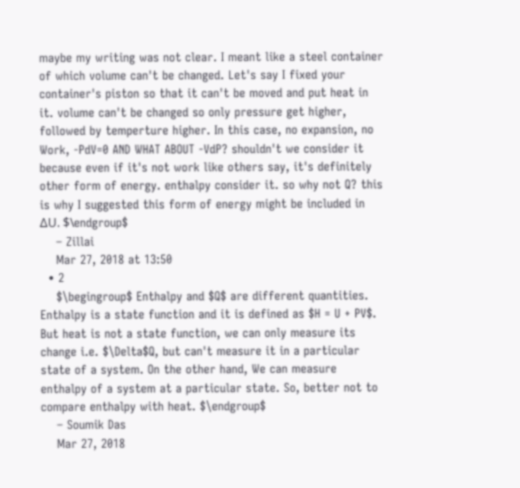maybe my writing was not clear. I meant like a steel container of which volume can't be changed. Let's say I fixed your container's piston so that it can't be moved and put heat in it. volume can't be changed so only pressure get higher, followed by temperture higher. In this case, no expansion, no Work, -PdV=0 AND WHAT ABOUT -VdP? shouldn't we consider it because even if it's not work like others say, it's definitely other form of energy. enthalpy consider it. so why not Q? this is why I suggested this form of energy might be included in ΔU. $\endgroup$
    – Zillai
    Mar 27, 2018 at 13:50
  • 2
    $\begingroup$ Enthalpy and $Q$ are different quantities. Enthalpy is a state function and it is defined as $H = U + PV$. But heat is not a state function, we can only measure its change i.e. $\Delta$Q, but can't measure it in a particular state of a system. On the other hand, We can measure enthalpy of a system at a particular state. So, better not to compare enthalpy with heat. $\endgroup$
    – Soumik Das
    Mar 27, 2018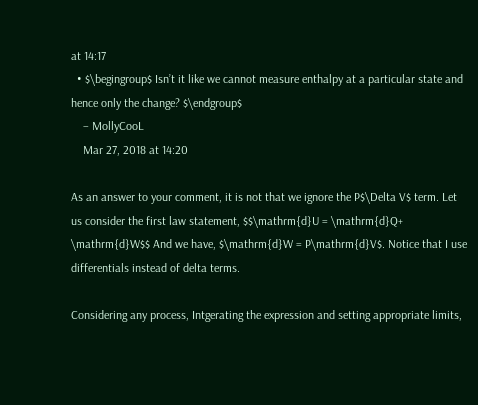at 14:17
  • $\begingroup$ Isn’t it like we cannot measure enthalpy at a particular state and hence only the change? $\endgroup$
    – MollyCooL
    Mar 27, 2018 at 14:20

As an answer to your comment, it is not that we ignore the P$\Delta V$ term. Let us consider the first law statement, $$\mathrm{d}U = \mathrm{d}Q+ \mathrm{d}W$$ And we have, $\mathrm{d}W = P\mathrm{d}V$. Notice that I use differentials instead of delta terms.

Considering any process, Intgerating the expression and setting appropriate limits,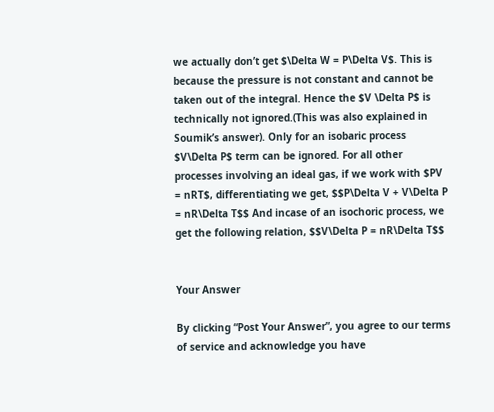we actually don’t get $\Delta W = P\Delta V$. This is because the pressure is not constant and cannot be taken out of the integral. Hence the $V \Delta P$ is technically not ignored.(This was also explained in Soumik’s answer). Only for an isobaric process $V\Delta P$ term can be ignored. For all other processes involving an ideal gas, if we work with $PV = nRT$, differentiating we get, $$P\Delta V + V\Delta P = nR\Delta T$$ And incase of an isochoric process, we get the following relation, $$V\Delta P = nR\Delta T$$


Your Answer

By clicking “Post Your Answer”, you agree to our terms of service and acknowledge you have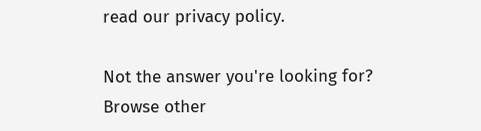read our privacy policy.

Not the answer you're looking for? Browse other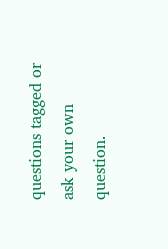questions tagged or ask your own question.